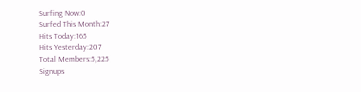Surfing Now:0
Surfed This Month:27
Hits Today:165
Hits Yesterday:207
Total Members:5,225
Signups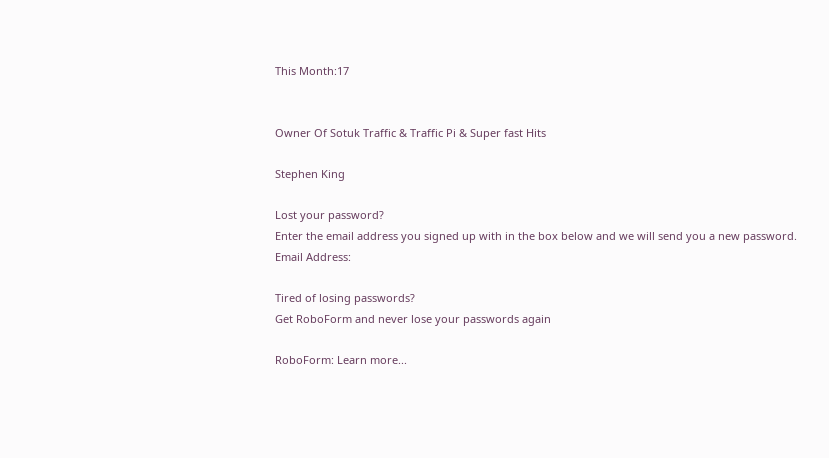This Month:17


Owner Of Sotuk Traffic & Traffic Pi & Super fast Hits

Stephen King

Lost your password?
Enter the email address you signed up with in the box below and we will send you a new password.
Email Address:

Tired of losing passwords?
Get RoboForm and never lose your passwords again

RoboForm: Learn more...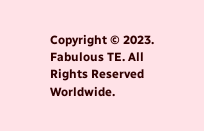Copyright © 2023. Fabulous TE. All Rights Reserved Worldwide.